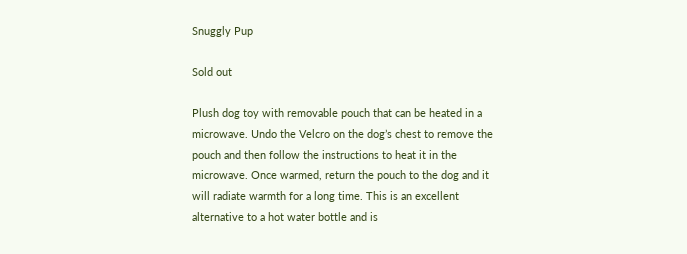Snuggly Pup

Sold out

Plush dog toy with removable pouch that can be heated in a microwave. Undo the Velcro on the dog’s chest to remove the pouch and then follow the instructions to heat it in the microwave. Once warmed, return the pouch to the dog and it will radiate warmth for a long time. This is an excellent alternative to a hot water bottle and is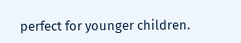perfect for younger children.